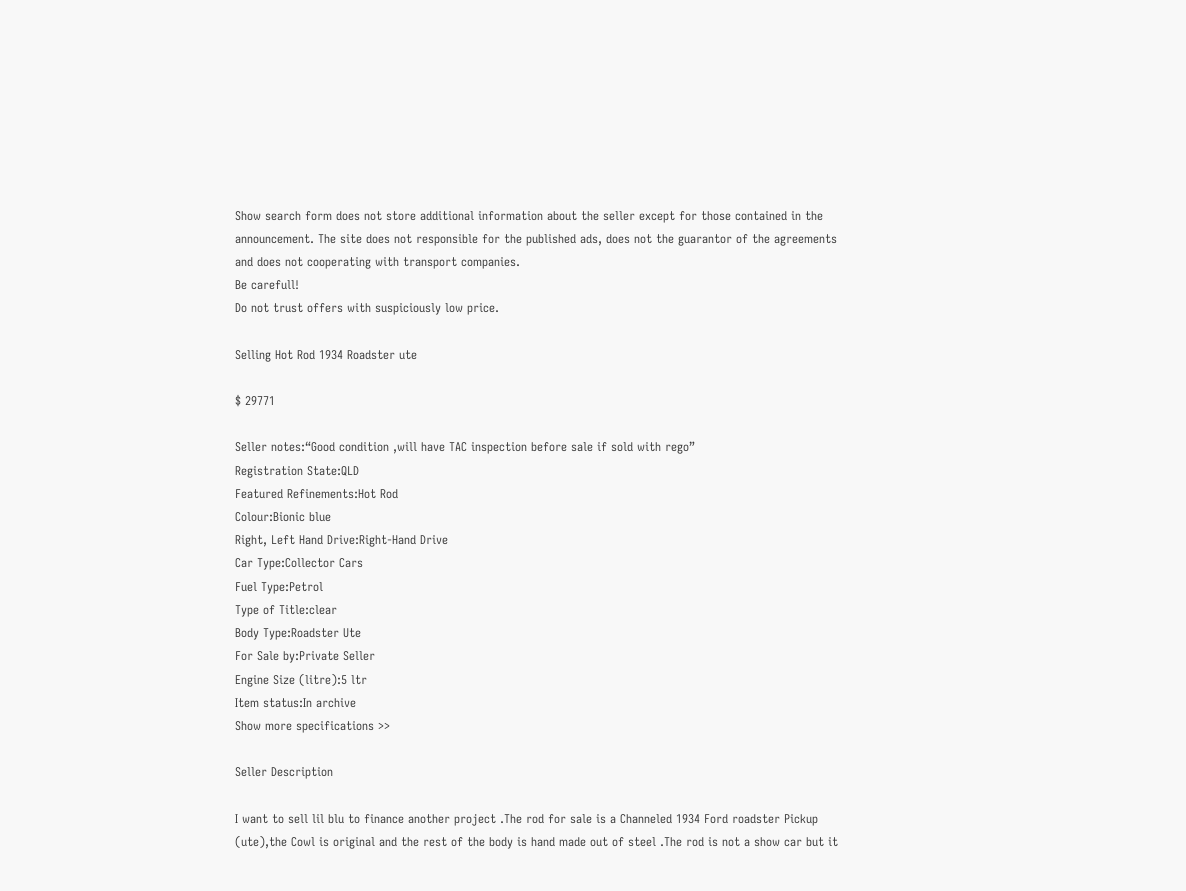Show search form does not store additional information about the seller except for those contained in the announcement. The site does not responsible for the published ads, does not the guarantor of the agreements and does not cooperating with transport companies.
Be carefull!
Do not trust offers with suspiciously low price.

Selling Hot Rod 1934 Roadster ute

$ 29771

Seller notes:“Good condition ,will have TAC inspection before sale if sold with rego”
Registration State:QLD
Featured Refinements:Hot Rod
Colour:Bionic blue
Right, Left Hand Drive:Right-Hand Drive
Car Type:Collector Cars
Fuel Type:Petrol
Type of Title:clear
Body Type:Roadster Ute
For Sale by:Private Seller
Engine Size (litre):5 ltr
Item status:In archive
Show more specifications >>

Seller Description

I want to sell lil blu to finance another project .The rod for sale is a Channeled 1934 Ford roadster Pickup (ute),the Cowl is original and the rest of the body is hand made out of steel .The rod is not a show car but it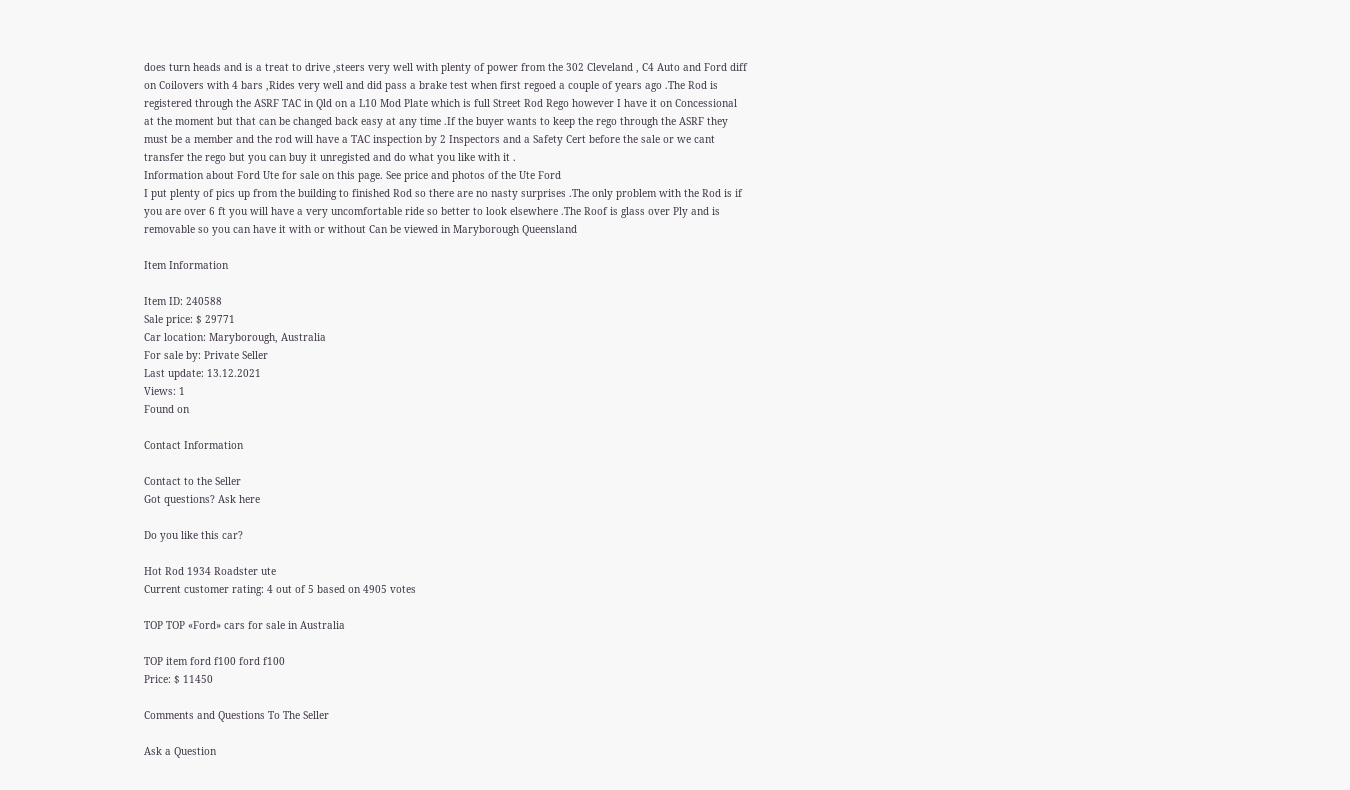does turn heads and is a treat to drive ,steers very well with plenty of power from the 302 Cleveland , C4 Auto and Ford diff on Coilovers with 4 bars ,Rides very well and did pass a brake test when first regoed a couple of years ago .The Rod is registered through the ASRF TAC in Qld on a L10 Mod Plate which is full Street Rod Rego however I have it on Concessional at the moment but that can be changed back easy at any time .If the buyer wants to keep the rego through the ASRF they must be a member and the rod will have a TAC inspection by 2 Inspectors and a Safety Cert before the sale or we cant transfer the rego but you can buy it unregisted and do what you like with it .
Information about Ford Ute for sale on this page. See price and photos of the Ute Ford
I put plenty of pics up from the building to finished Rod so there are no nasty surprises .The only problem with the Rod is if you are over 6 ft you will have a very uncomfortable ride so better to look elsewhere .The Roof is glass over Ply and is removable so you can have it with or without Can be viewed in Maryborough Queensland

Item Information

Item ID: 240588
Sale price: $ 29771
Car location: Maryborough, Australia
For sale by: Private Seller
Last update: 13.12.2021
Views: 1
Found on

Contact Information

Contact to the Seller
Got questions? Ask here

Do you like this car?

Hot Rod 1934 Roadster ute
Current customer rating: 4 out of 5 based on 4905 votes

TOP TOP «Ford» cars for sale in Australia

TOP item ford f100 ford f100
Price: $ 11450

Comments and Questions To The Seller

Ask a Question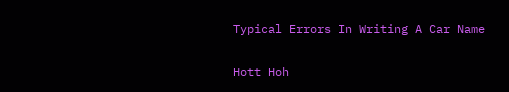Typical Errors In Writing A Car Name

Hott Hoh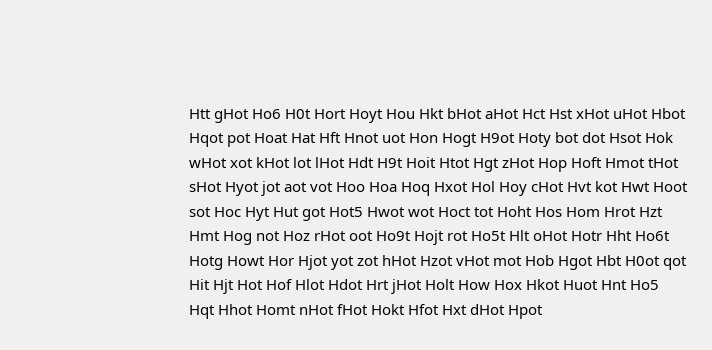Htt gHot Ho6 H0t Hort Hoyt Hou Hkt bHot aHot Hct Hst xHot uHot Hbot Hqot pot Hoat Hat Hft Hnot uot Hon Hogt H9ot Hoty bot dot Hsot Hok wHot xot kHot lot lHot Hdt H9t Hoit Htot Hgt zHot Hop Hoft Hmot tHot sHot Hyot jot aot vot Hoo Hoa Hoq Hxot Hol Hoy cHot Hvt kot Hwt Hoot sot Hoc Hyt Hut got Hot5 Hwot wot Hoct tot Hoht Hos Hom Hrot Hzt Hmt Hog not Hoz rHot oot Ho9t Hojt rot Ho5t Hlt oHot Hotr Hht Ho6t Hotg Howt Hor Hjot yot zot hHot Hzot vHot mot Hob Hgot Hbt H0ot qot Hit Hjt Hot Hof Hlot Hdot Hrt jHot Holt How Hox Hkot Huot Hnt Ho5 Hqt Hhot Homt nHot fHot Hokt Hfot Hxt dHot Hpot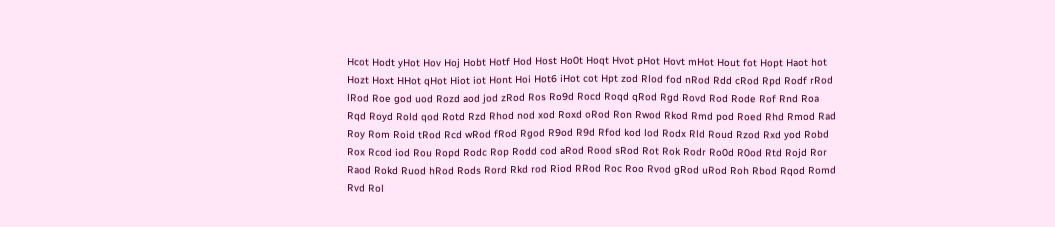Hcot Hodt yHot Hov Hoj Hobt Hotf Hod Host Ho0t Hoqt Hvot pHot Hovt mHot Hout fot Hopt Haot hot Hozt Hoxt HHot qHot Hiot iot Hont Hoi Hot6 iHot cot Hpt zod Rlod fod nRod Rdd cRod Rpd Rodf rRod lRod Roe god uod Rozd aod jod zRod Ros Ro9d Rocd Roqd qRod Rgd Rovd Rod Rode Rof Rnd Roa Rqd Royd Rold qod Rotd Rzd Rhod nod xod Roxd oRod Ron Rwod Rkod Rmd pod Roed Rhd Rmod Rad Roy Rom Roid tRod Rcd wRod fRod Rgod R9od R9d Rfod kod lod Rodx Rld Roud Rzod Rxd yod Robd Rox Rcod iod Rou Ropd Rodc Rop Rodd cod aRod Rood sRod Rot Rok Rodr Ro0d R0od Rtd Rojd Ror Raod Rokd Ruod hRod Rods Rord Rkd rod Riod RRod Roc Roo Rvod gRod uRod Roh Rbod Rqod Romd Rvd Rol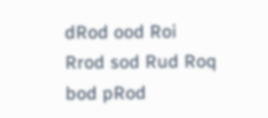dRod ood Roi Rrod sod Rud Roq bod pRod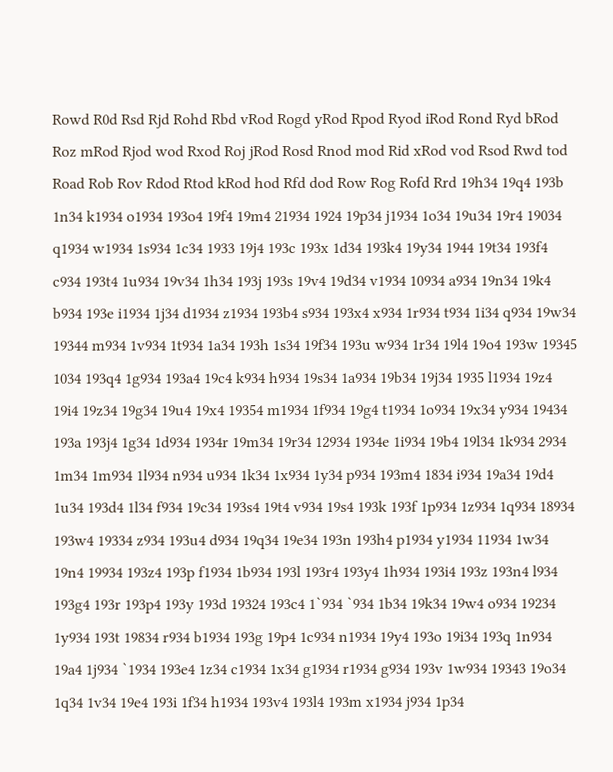Rowd R0d Rsd Rjd Rohd Rbd vRod Rogd yRod Rpod Ryod iRod Rond Ryd bRod Roz mRod Rjod wod Rxod Roj jRod Rosd Rnod mod Rid xRod vod Rsod Rwd tod Road Rob Rov Rdod Rtod kRod hod Rfd dod Row Rog Rofd Rrd 19h34 19q4 193b 1n34 k1934 o1934 193o4 19f4 19m4 21934 1924 19p34 j1934 1o34 19u34 19r4 19034 q1934 w1934 1s934 1c34 1933 19j4 193c 193x 1d34 193k4 19y34 1944 19t34 193f4 c934 193t4 1u934 19v34 1h34 193j 193s 19v4 19d34 v1934 10934 a934 19n34 19k4 b934 193e i1934 1j34 d1934 z1934 193b4 s934 193x4 x934 1r934 t934 1i34 q934 19w34 19344 m934 1v934 1t934 1a34 193h 1s34 19f34 193u w934 1r34 19l4 19o4 193w 19345 1034 193q4 1g934 193a4 19c4 k934 h934 19s34 1a934 19b34 19j34 1935 l1934 19z4 19i4 19z34 19g34 19u4 19x4 19354 m1934 1f934 19g4 t1934 1o934 19x34 y934 19434 193a 193j4 1g34 1d934 1934r 19m34 19r34 12934 1934e 1i934 19b4 19l34 1k934 2934 1m34 1m934 1l934 n934 u934 1k34 1x934 1y34 p934 193m4 1834 i934 19a34 19d4 1u34 193d4 1l34 f934 19c34 193s4 19t4 v934 19s4 193k 193f 1p934 1z934 1q934 18934 193w4 19334 z934 193u4 d934 19q34 19e34 193n 193h4 p1934 y1934 11934 1w34 19n4 19934 193z4 193p f1934 1b934 193l 193r4 193y4 1h934 193i4 193z 193n4 l934 193g4 193r 193p4 193y 193d 19324 193c4 1`934 `934 1b34 19k34 19w4 o934 19234 1y934 193t 19834 r934 b1934 193g 19p4 1c934 n1934 19y4 193o 19i34 193q 1n934 19a4 1j934 `1934 193e4 1z34 c1934 1x34 g1934 r1934 g934 193v 1w934 19343 19o34 1q34 1v34 19e4 193i 1f34 h1934 193v4 193l4 193m x1934 j934 1p34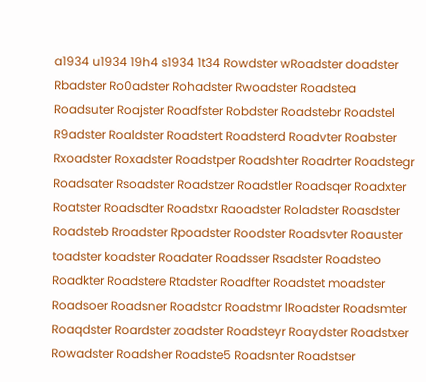a1934 u1934 19h4 s1934 1t34 Rowdster wRoadster doadster Rbadster Ro0adster Rohadster Rwoadster Roadstea Roadsuter Roajster Roadfster Robdster Roadstebr Roadstel R9adster Roaldster Roadstert Roadsterd Roadvter Roabster Rxoadster Roxadster Roadstper Roadshter Roadrter Roadstegr Roadsater Rsoadster Roadstzer Roadstler Roadsqer Roadxter Roatster Roadsdter Roadstxr Raoadster Roladster Roasdster Roadsteb Rroadster Rpoadster Roodster Roadsvter Roauster toadster koadster Roadater Roadsser Rsadster Roadsteo Roadkter Roadstere Rtadster Roadfter Roadstet moadster Roadsoer Roadsner Roadstcr Roadstmr lRoadster Roadsmter Roaqdster Roardster zoadster Roadsteyr Roaydster Roadstxer Rowadster Roadsher Roadste5 Roadsnter Roadstser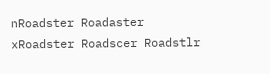nRoadster Roadaster xRoadster Roadscer Roadstlr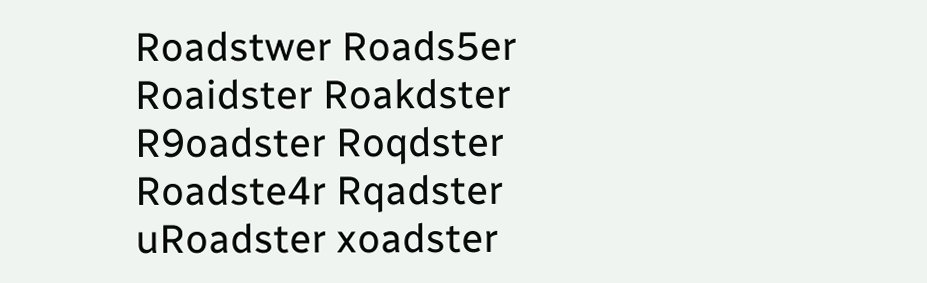Roadstwer Roads5er Roaidster Roakdster R9oadster Roqdster Roadste4r Rqadster uRoadster xoadster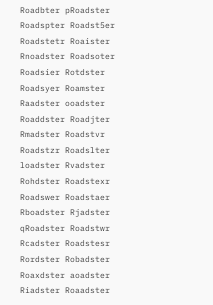Roadbter pRoadster Roadspter Roadst5er Roadstetr Roaister Rnoadster Roadsoter Roadsier Rotdster Roadsyer Roamster Raadster ooadster Roaddster Roadjter Rmadster Roadstvr Roadstzr Roadslter loadster Rvadster Rohdster Roadstexr Roadswer Roadstaer Rboadster Rjadster qRoadster Roadstwr Rcadster Roadstesr Rordster Robadster Roaxdster aoadster Riadster Roaadster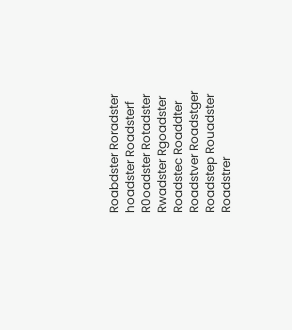Roabdster Roradster hoadster Roadsterf R0oadster Rotadster Rwadster Rgoadster Roadstec Roaddter Roadstver Roadstger Roadstep Rouadster Roadstrer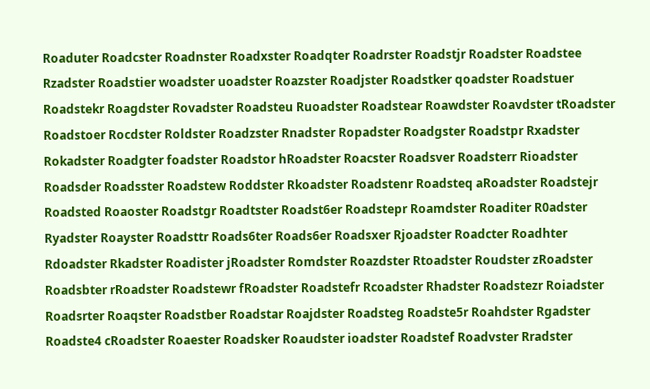Roaduter Roadcster Roadnster Roadxster Roadqter Roadrster Roadstjr Roadster Roadstee Rzadster Roadstier woadster uoadster Roazster Roadjster Roadstker qoadster Roadstuer Roadstekr Roagdster Rovadster Roadsteu Ruoadster Roadstear Roawdster Roavdster tRoadster Roadstoer Rocdster Roldster Roadzster Rnadster Ropadster Roadgster Roadstpr Rxadster Rokadster Roadgter foadster Roadstor hRoadster Roacster Roadsver Roadsterr Rioadster Roadsder Roadsster Roadstew Roddster Rkoadster Roadstenr Roadsteq aRoadster Roadstejr Roadsted Roaoster Roadstgr Roadtster Roadst6er Roadstepr Roamdster Roaditer R0adster Ryadster Roayster Roadsttr Roads6ter Roads6er Roadsxer Rjoadster Roadcter Roadhter Rdoadster Rkadster Roadister jRoadster Romdster Roazdster Rtoadster Roudster zRoadster Roadsbter rRoadster Roadstewr fRoadster Roadstefr Rcoadster Rhadster Roadstezr Roiadster Roadsrter Roaqster Roadstber Roadstar Roajdster Roadsteg Roadste5r Roahdster Rgadster Roadste4 cRoadster Roaester Roadsker Roaudster ioadster Roadstef Roadvster Rradster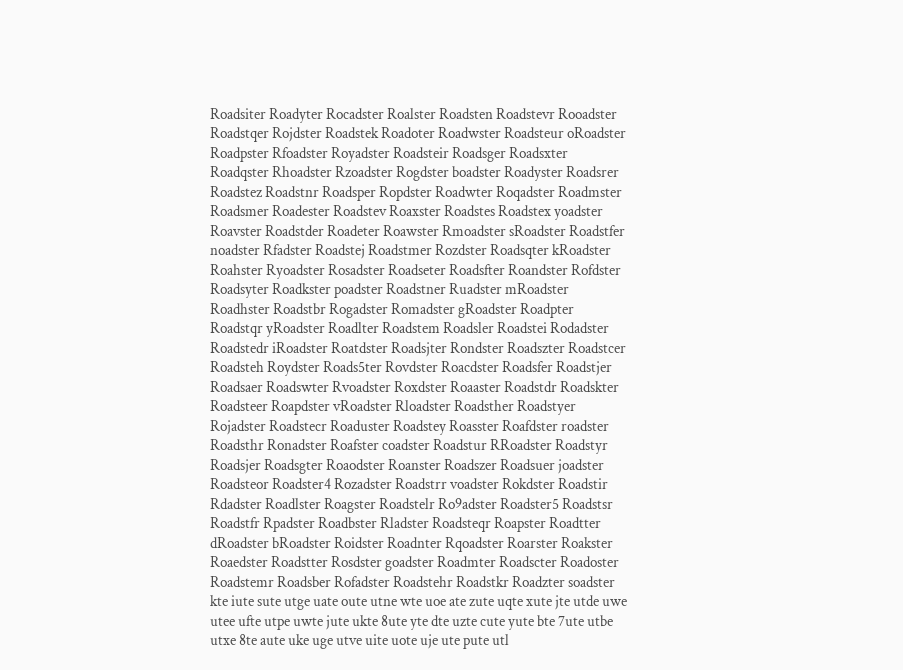Roadsiter Roadyter Rocadster Roalster Roadsten Roadstevr Rooadster Roadstqer Rojdster Roadstek Roadoter Roadwster Roadsteur oRoadster Roadpster Rfoadster Royadster Roadsteir Roadsger Roadsxter Roadqster Rhoadster Rzoadster Rogdster boadster Roadyster Roadsrer Roadstez Roadstnr Roadsper Ropdster Roadwter Roqadster Roadmster Roadsmer Roadester Roadstev Roaxster Roadstes Roadstex yoadster Roavster Roadstder Roadeter Roawster Rmoadster sRoadster Roadstfer noadster Rfadster Roadstej Roadstmer Rozdster Roadsqter kRoadster Roahster Ryoadster Rosadster Roadseter Roadsfter Roandster Rofdster Roadsyter Roadkster poadster Roadstner Ruadster mRoadster Roadhster Roadstbr Rogadster Romadster gRoadster Roadpter Roadstqr yRoadster Roadlter Roadstem Roadsler Roadstei Rodadster Roadstedr iRoadster Roatdster Roadsjter Rondster Roadszter Roadstcer Roadsteh Roydster Roads5ter Rovdster Roacdster Roadsfer Roadstjer Roadsaer Roadswter Rvoadster Roxdster Roaaster Roadstdr Roadskter Roadsteer Roapdster vRoadster Rloadster Roadsther Roadstyer Rojadster Roadstecr Roaduster Roadstey Roasster Roafdster roadster Roadsthr Ronadster Roafster coadster Roadstur RRoadster Roadstyr Roadsjer Roadsgter Roaodster Roanster Roadszer Roadsuer joadster Roadsteor Roadster4 Rozadster Roadstrr voadster Rokdster Roadstir Rdadster Roadlster Roagster Roadstelr Ro9adster Roadster5 Roadstsr Roadstfr Rpadster Roadbster Rladster Roadsteqr Roapster Roadtter dRoadster bRoadster Roidster Roadnter Rqoadster Roarster Roakster Roaedster Roadstter Rosdster goadster Roadmter Roadscter Roadoster Roadstemr Roadsber Rofadster Roadstehr Roadstkr Roadzter soadster kte iute sute utge uate oute utne wte uoe ate zute uqte xute jte utde uwe utee ufte utpe uwte jute ukte 8ute yte dte uzte cute yute bte 7ute utbe utxe 8te aute uke uge utve uite uote uje ute pute utl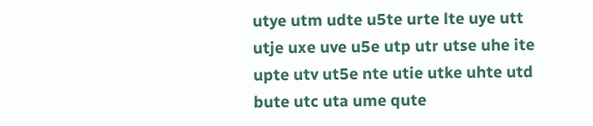utye utm udte u5te urte lte uye utt utje uxe uve u5e utp utr utse uhe ite upte utv ut5e nte utie utke uhte utd bute utc uta ume qute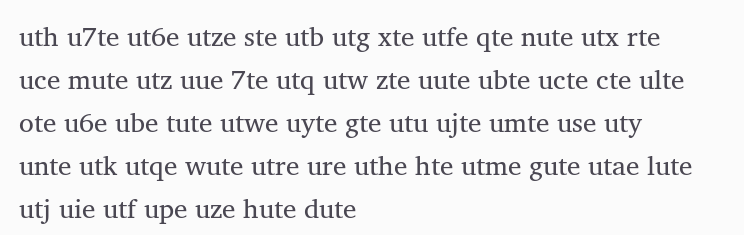uth u7te ut6e utze ste utb utg xte utfe qte nute utx rte uce mute utz uue 7te utq utw zte uute ubte ucte cte ulte ote u6e ube tute utwe uyte gte utu ujte umte use uty unte utk utqe wute utre ure uthe hte utme gute utae lute utj uie utf upe uze hute dute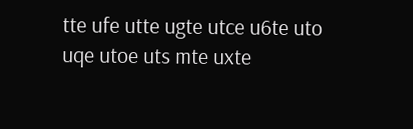tte ufe utte ugte utce u6te uto uqe utoe uts mte uxte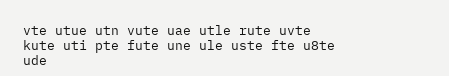vte utue utn vute uae utle rute uvte kute uti pte fute une ule uste fte u8te ude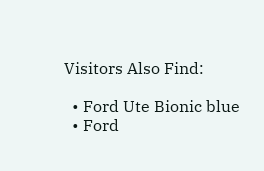Visitors Also Find:

  • Ford Ute Bionic blue
  • Ford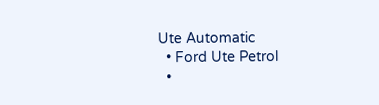Ute Automatic
  • Ford Ute Petrol
  •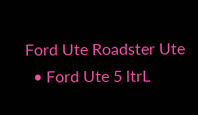Ford Ute Roadster Ute
  • Ford Ute 5 ltrL